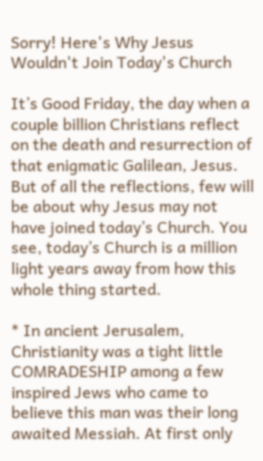Sorry! Here's Why Jesus Wouldn't Join Today's Church

It’s Good Friday, the day when a couple billion Christians reflect on the death and resurrection of that enigmatic Galilean, Jesus. But of all the reflections, few will be about why Jesus may not have joined today’s Church. You see, today’s Church is a million light years away from how this whole thing started.

* In ancient Jerusalem, Christianity was a tight little COMRADESHIP among a few inspired Jews who came to believe this man was their long awaited Messiah. At first only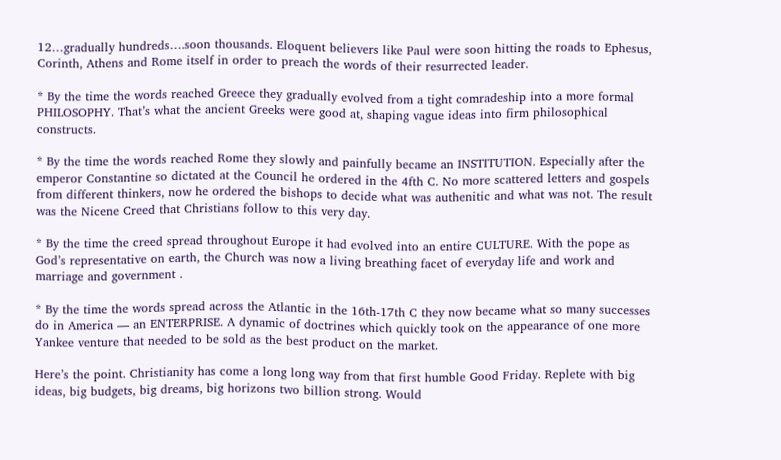12…gradually hundreds….soon thousands. Eloquent believers like Paul were soon hitting the roads to Ephesus, Corinth, Athens and Rome itself in order to preach the words of their resurrected leader.

* By the time the words reached Greece they gradually evolved from a tight comradeship into a more formal PHILOSOPHY. That’s what the ancient Greeks were good at, shaping vague ideas into firm philosophical constructs.

* By the time the words reached Rome they slowly and painfully became an INSTITUTION. Especially after the emperor Constantine so dictated at the Council he ordered in the 4fth C. No more scattered letters and gospels from different thinkers, now he ordered the bishops to decide what was authenitic and what was not. The result was the Nicene Creed that Christians follow to this very day.

* By the time the creed spread throughout Europe it had evolved into an entire CULTURE. With the pope as God’s representative on earth, the Church was now a living breathing facet of everyday life and work and marriage and government .

* By the time the words spread across the Atlantic in the 16th-17th C they now became what so many successes do in America — an ENTERPRISE. A dynamic of doctrines which quickly took on the appearance of one more Yankee venture that needed to be sold as the best product on the market.

Here’s the point. Christianity has come a long long way from that first humble Good Friday. Replete with big ideas, big budgets, big dreams, big horizons two billion strong. Would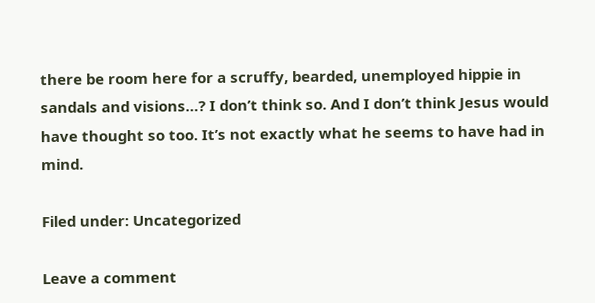there be room here for a scruffy, bearded, unemployed hippie in sandals and visions…? I don’t think so. And I don’t think Jesus would have thought so too. It’s not exactly what he seems to have had in mind.

Filed under: Uncategorized

Leave a comment